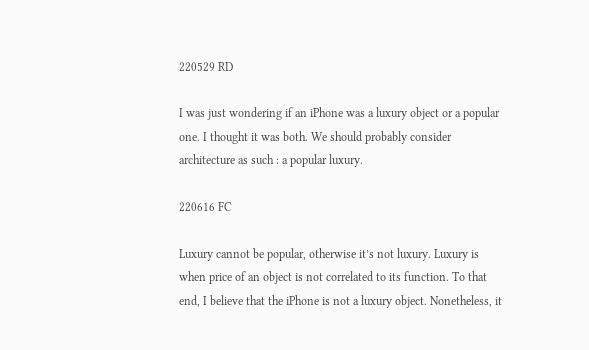220529 RD

I was just wondering if an iPhone was a luxury object or a popular one. I thought it was both. We should probably consider architecture as such : a popular luxury.

220616 FC

Luxury cannot be popular, otherwise it’s not luxury. Luxury is when price of an object is not correlated to its function. To that end, I believe that the iPhone is not a luxury object. Nonetheless, it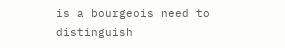is a bourgeois need to distinguish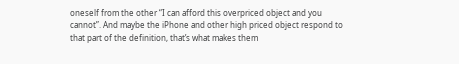oneself from the other “I can afford this overpriced object and you cannot”. And maybe the iPhone and other high priced object respond to that part of the definition, that’s what makes them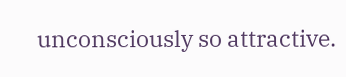unconsciously so attractive.